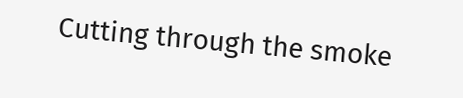Cutting through the smoke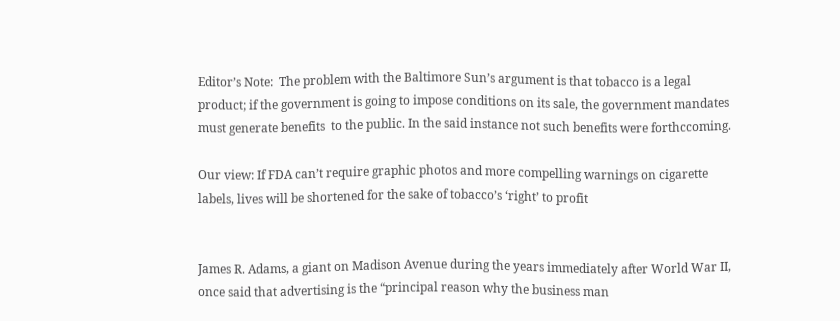Editor’s Note:  The problem with the Baltimore Sun’s argument is that tobacco is a legal product; if the government is going to impose conditions on its sale, the government mandates must generate benefits  to the public. In the said instance not such benefits were forthccoming.

Our view: If FDA can’t require graphic photos and more compelling warnings on cigarette labels, lives will be shortened for the sake of tobacco’s ‘right’ to profit


James R. Adams, a giant on Madison Avenue during the years immediately after World War II, once said that advertising is the “principal reason why the business man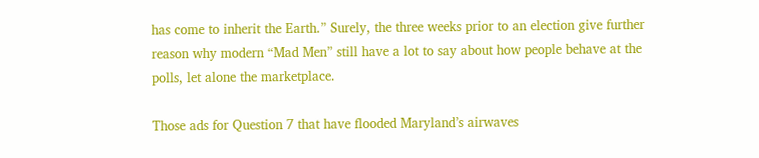has come to inherit the Earth.” Surely, the three weeks prior to an election give further reason why modern “Mad Men” still have a lot to say about how people behave at the polls, let alone the marketplace.

Those ads for Question 7 that have flooded Maryland’s airwaves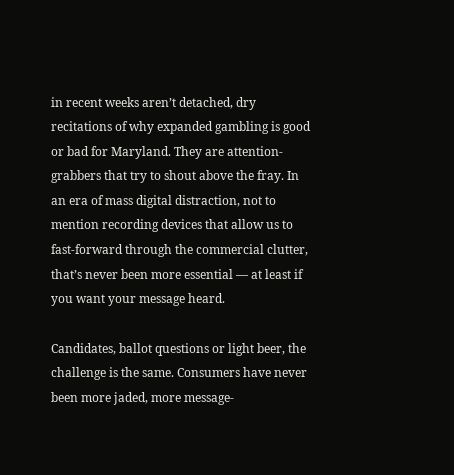in recent weeks aren’t detached, dry recitations of why expanded gambling is good or bad for Maryland. They are attention-grabbers that try to shout above the fray. In an era of mass digital distraction, not to mention recording devices that allow us to fast-forward through the commercial clutter, that’s never been more essential — at least if you want your message heard.

Candidates, ballot questions or light beer, the challenge is the same. Consumers have never been more jaded, more message-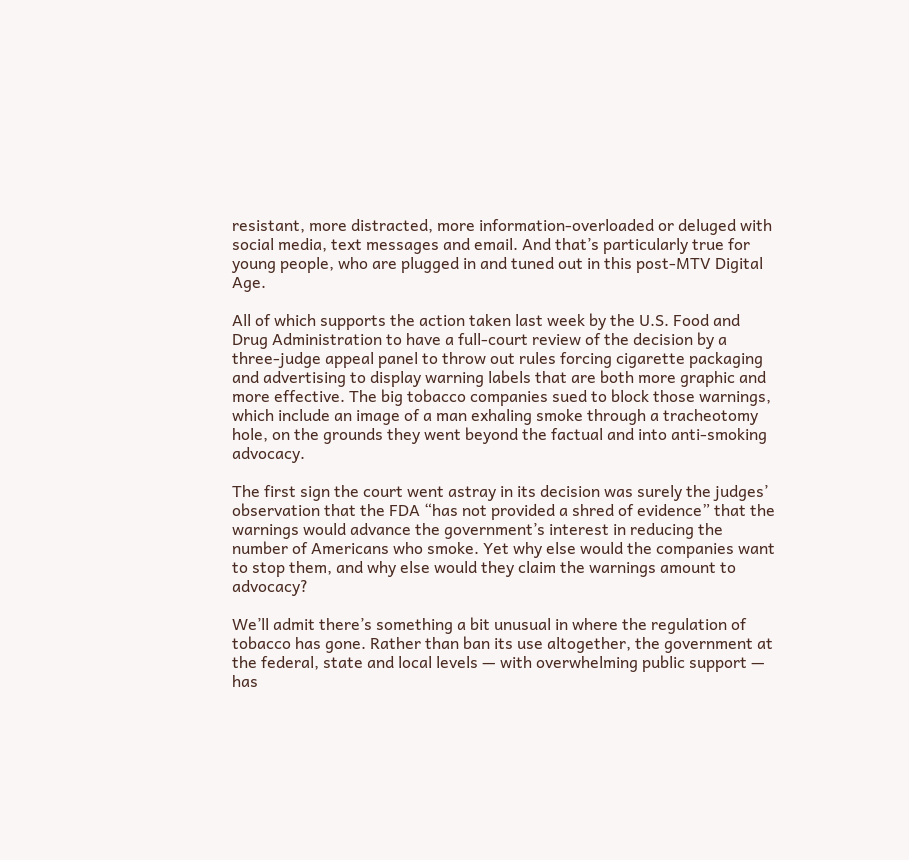resistant, more distracted, more information-overloaded or deluged with social media, text messages and email. And that’s particularly true for young people, who are plugged in and tuned out in this post-MTV Digital Age.

All of which supports the action taken last week by the U.S. Food and Drug Administration to have a full-court review of the decision by a three-judge appeal panel to throw out rules forcing cigarette packaging and advertising to display warning labels that are both more graphic and more effective. The big tobacco companies sued to block those warnings, which include an image of a man exhaling smoke through a tracheotomy hole, on the grounds they went beyond the factual and into anti-smoking advocacy.

The first sign the court went astray in its decision was surely the judges’ observation that the FDA “has not provided a shred of evidence” that the warnings would advance the government’s interest in reducing the number of Americans who smoke. Yet why else would the companies want to stop them, and why else would they claim the warnings amount to advocacy?

We’ll admit there’s something a bit unusual in where the regulation of tobacco has gone. Rather than ban its use altogether, the government at the federal, state and local levels — with overwhelming public support — has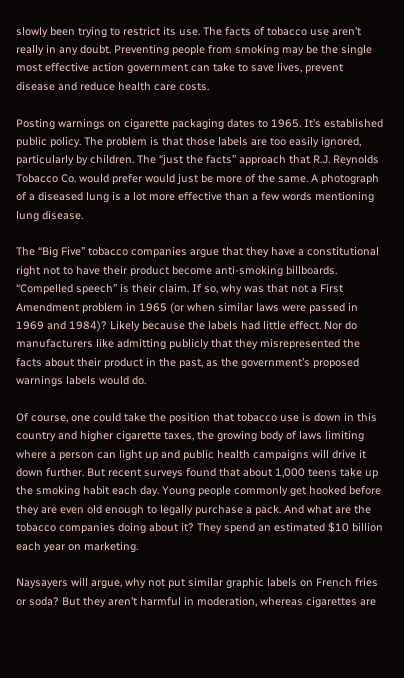slowly been trying to restrict its use. The facts of tobacco use aren’t really in any doubt. Preventing people from smoking may be the single most effective action government can take to save lives, prevent disease and reduce health care costs.

Posting warnings on cigarette packaging dates to 1965. It’s established public policy. The problem is that those labels are too easily ignored, particularly by children. The “just the facts” approach that R.J. Reynolds Tobacco Co. would prefer would just be more of the same. A photograph of a diseased lung is a lot more effective than a few words mentioning lung disease.

The “Big Five” tobacco companies argue that they have a constitutional right not to have their product become anti-smoking billboards. “Compelled speech” is their claim. If so, why was that not a First Amendment problem in 1965 (or when similar laws were passed in 1969 and 1984)? Likely because the labels had little effect. Nor do manufacturers like admitting publicly that they misrepresented the facts about their product in the past, as the government’s proposed warnings labels would do.

Of course, one could take the position that tobacco use is down in this country and higher cigarette taxes, the growing body of laws limiting where a person can light up and public health campaigns will drive it down further. But recent surveys found that about 1,000 teens take up the smoking habit each day. Young people commonly get hooked before they are even old enough to legally purchase a pack. And what are the tobacco companies doing about it? They spend an estimated $10 billion each year on marketing.

Naysayers will argue, why not put similar graphic labels on French fries or soda? But they aren’t harmful in moderation, whereas cigarettes are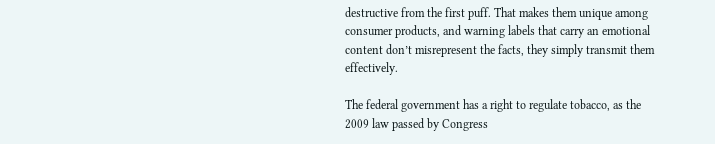destructive from the first puff. That makes them unique among consumer products, and warning labels that carry an emotional content don’t misrepresent the facts, they simply transmit them effectively.

The federal government has a right to regulate tobacco, as the 2009 law passed by Congress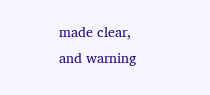made clear, and warning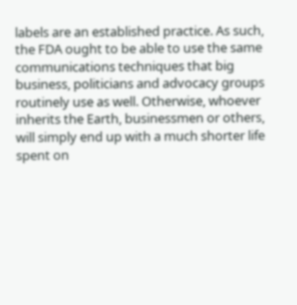labels are an established practice. As such, the FDA ought to be able to use the same communications techniques that big business, politicians and advocacy groups routinely use as well. Otherwise, whoever inherits the Earth, businessmen or others, will simply end up with a much shorter life spent on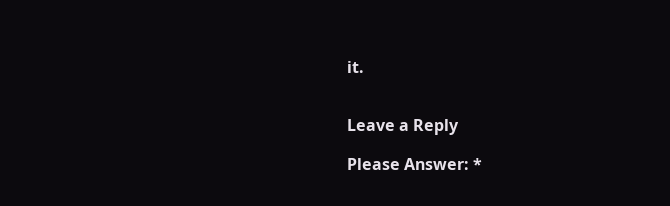it.


Leave a Reply

Please Answer: *